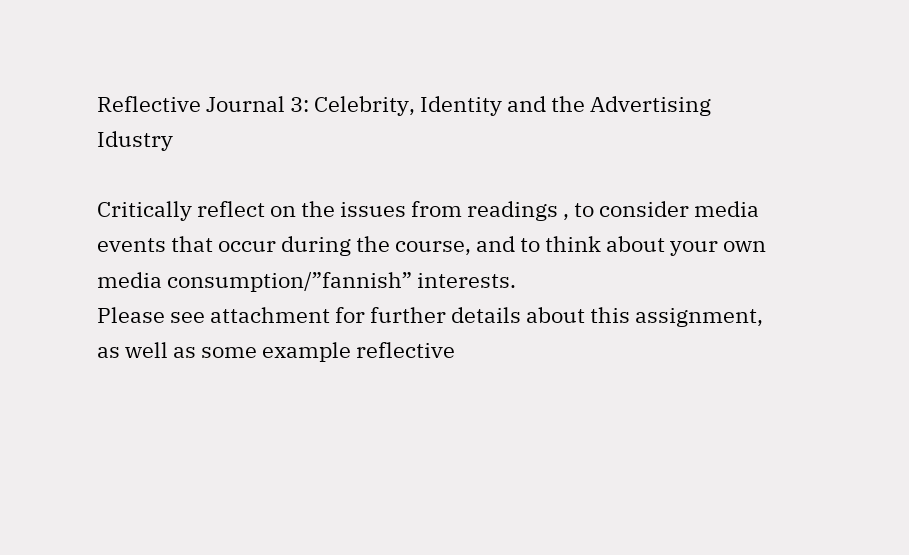Reflective Journal 3: Celebrity, Identity and the Advertising Idustry

Critically reflect on the issues from readings , to consider media events that occur during the course, and to think about your own media consumption/”fannish” interests.
Please see attachment for further details about this assignment, as well as some example reflective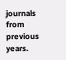journals from previous years.